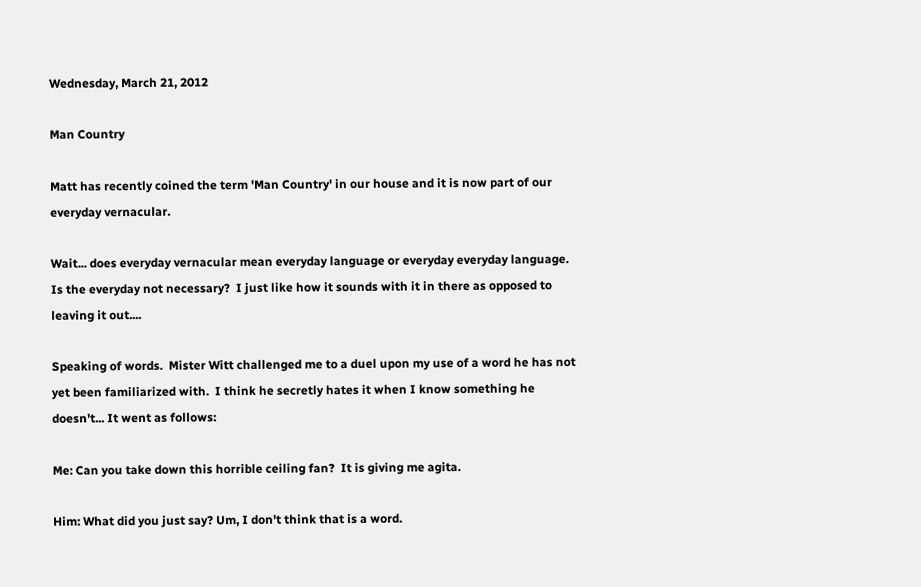Wednesday, March 21, 2012

Man Country

Matt has recently coined the term 'Man Country' in our house and it is now part of our everyday vernacular.

Wait... does everyday vernacular mean everyday language or everyday everyday language.  Is the everyday not necessary?  I just like how it sounds with it in there as opposed to leaving it out....

Speaking of words.  Mister Witt challenged me to a duel upon my use of a word he has not yet been familiarized with.  I think he secretly hates it when I know something he doesn't... It went as follows:

Me: Can you take down this horrible ceiling fan?  It is giving me agita.

Him: What did you just say? Um, I don't think that is a word.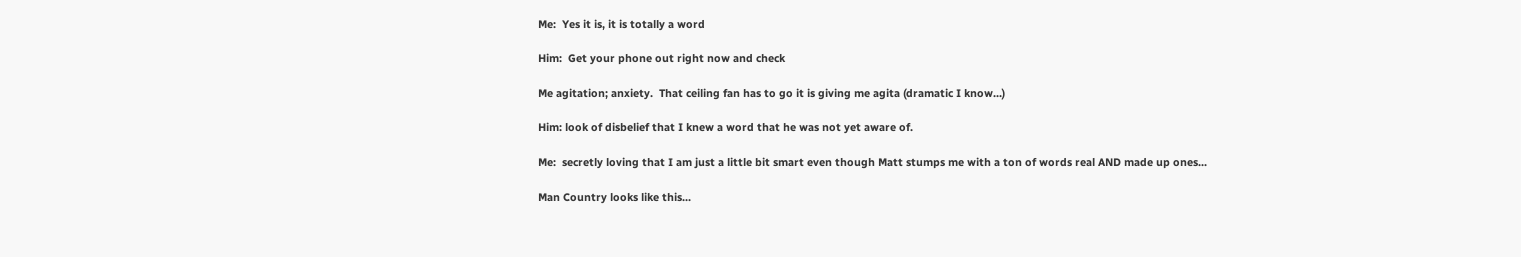Me:  Yes it is, it is totally a word

Him:  Get your phone out right now and check

Me agitation; anxiety.  That ceiling fan has to go it is giving me agita (dramatic I know...)

Him: look of disbelief that I knew a word that he was not yet aware of.

Me:  secretly loving that I am just a little bit smart even though Matt stumps me with a ton of words real AND made up ones...

Man Country looks like this...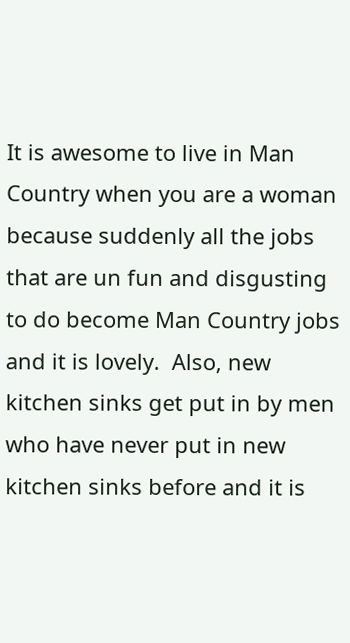It is awesome to live in Man Country when you are a woman because suddenly all the jobs that are un fun and disgusting to do become Man Country jobs and it is lovely.  Also, new kitchen sinks get put in by men who have never put in new kitchen sinks before and it is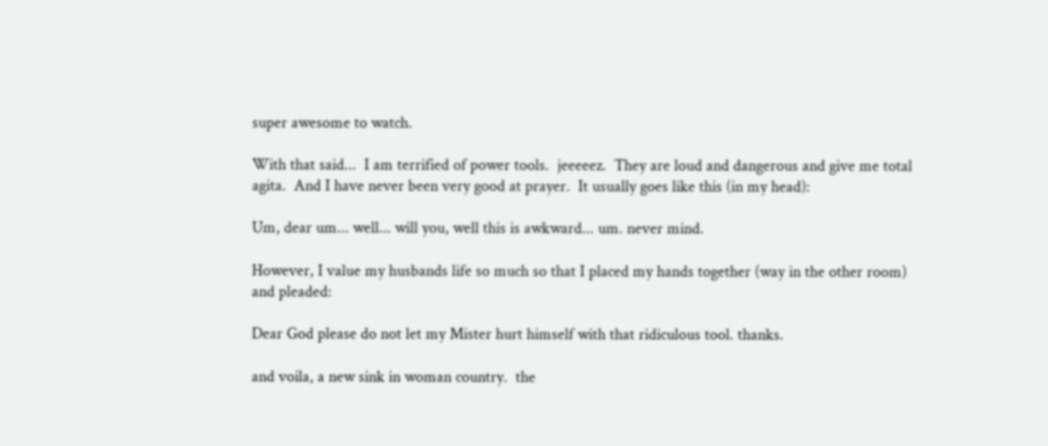super awesome to watch.

With that said...  I am terrified of power tools.  jeeeeez.  They are loud and dangerous and give me total agita.  And I have never been very good at prayer.  It usually goes like this (in my head):

Um, dear um... well... will you, well this is awkward... um. never mind.

However, I value my husbands life so much so that I placed my hands together (way in the other room) and pleaded:

Dear God please do not let my Mister hurt himself with that ridiculous tool. thanks.

and voila, a new sink in woman country.  the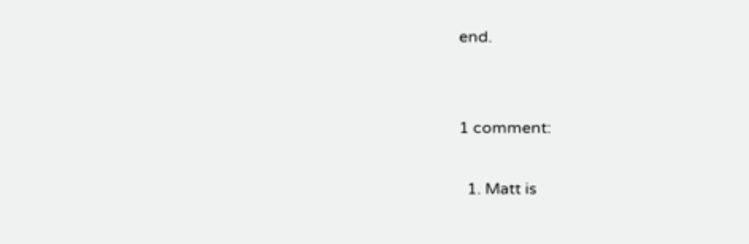end.


1 comment:

  1. Matt is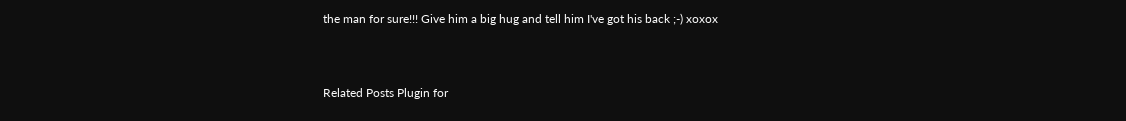the man for sure!!! Give him a big hug and tell him I've got his back ;-) xoxox


Related Posts Plugin for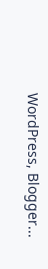WordPress, Blogger...